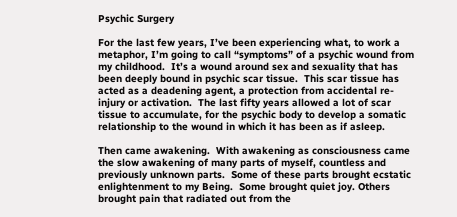Psychic Surgery

For the last few years, I’ve been experiencing what, to work a metaphor, I’m going to call “symptoms” of a psychic wound from my childhood.  It’s a wound around sex and sexuality that has been deeply bound in psychic scar tissue.  This scar tissue has acted as a deadening agent, a protection from accidental re-injury or activation.  The last fifty years allowed a lot of scar tissue to accumulate, for the psychic body to develop a somatic relationship to the wound in which it has been as if asleep.

Then came awakening.  With awakening as consciousness came the slow awakening of many parts of myself, countless and previously unknown parts.  Some of these parts brought ecstatic enlightenment to my Being.  Some brought quiet joy. Others brought pain that radiated out from the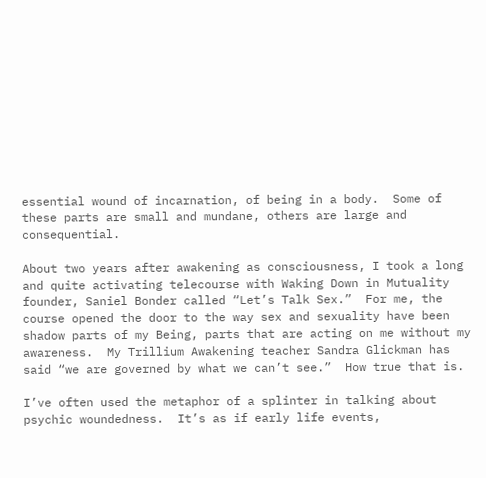essential wound of incarnation, of being in a body.  Some of these parts are small and mundane, others are large and consequential.

About two years after awakening as consciousness, I took a long and quite activating telecourse with Waking Down in Mutuality founder, Saniel Bonder called “Let’s Talk Sex.”  For me, the course opened the door to the way sex and sexuality have been shadow parts of my Being, parts that are acting on me without my awareness.  My Trillium Awakening teacher Sandra Glickman has said “we are governed by what we can’t see.”  How true that is.

I’ve often used the metaphor of a splinter in talking about psychic woundedness.  It’s as if early life events,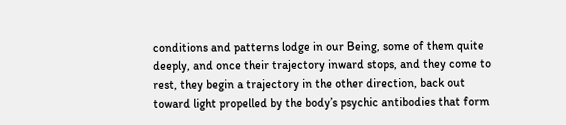conditions and patterns lodge in our Being, some of them quite deeply, and once their trajectory inward stops, and they come to rest, they begin a trajectory in the other direction, back out toward light propelled by the body’s psychic antibodies that form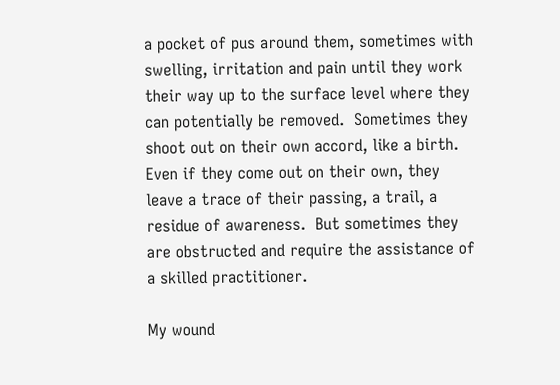a pocket of pus around them, sometimes with swelling, irritation and pain until they work their way up to the surface level where they can potentially be removed.  Sometimes they shoot out on their own accord, like a birth.  Even if they come out on their own, they leave a trace of their passing, a trail, a residue of awareness.  But sometimes they are obstructed and require the assistance of a skilled practitioner.

My wound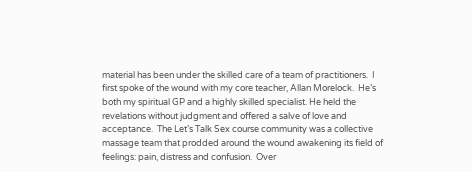material has been under the skilled care of a team of practitioners.  I first spoke of the wound with my core teacher, Allan Morelock.  He’s both my spiritual GP and a highly skilled specialist. He held the revelations without judgment and offered a salve of love and acceptance.  The Let’s Talk Sex course community was a collective massage team that prodded around the wound awakening its field of feelings: pain, distress and confusion.  Over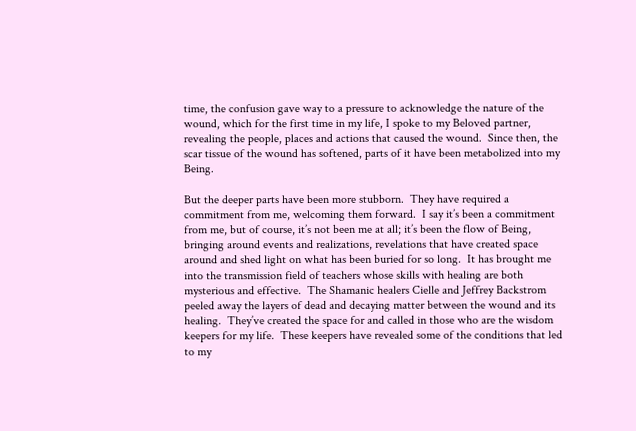time, the confusion gave way to a pressure to acknowledge the nature of the wound, which for the first time in my life, I spoke to my Beloved partner, revealing the people, places and actions that caused the wound.  Since then, the scar tissue of the wound has softened, parts of it have been metabolized into my Being.

But the deeper parts have been more stubborn.  They have required a commitment from me, welcoming them forward.  I say it’s been a commitment from me, but of course, it’s not been me at all; it’s been the flow of Being, bringing around events and realizations, revelations that have created space around and shed light on what has been buried for so long.  It has brought me into the transmission field of teachers whose skills with healing are both mysterious and effective.  The Shamanic healers Cielle and Jeffrey Backstrom peeled away the layers of dead and decaying matter between the wound and its healing.  They’ve created the space for and called in those who are the wisdom keepers for my life.  These keepers have revealed some of the conditions that led to my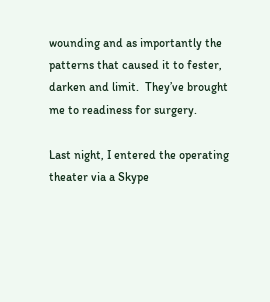wounding and as importantly the patterns that caused it to fester, darken and limit.  They’ve brought me to readiness for surgery.

Last night, I entered the operating theater via a Skype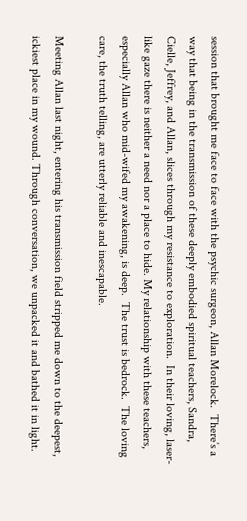session that brought me face to face with the psychic surgeon, Allan Morelock.  There’s a way that being in the transmission of these deeply embodied spiritual teachers, Sandra, Cielle, Jeffrey, and Allan, slices through my resistance to exploration.  In their loving, laser-like gaze there is neither a need nor a place to hide. My relationship with these teachers, especially Allan who mid-wifed my awakening, is deep.  The trust is bedrock.  The loving care, the truth telling, are utterly reliable and inescapable.

Meeting Allan last night, entering his transmission field stripped me down to the deepest, ickiest place in my wound. Through conversation, we unpacked it and bathed it in light.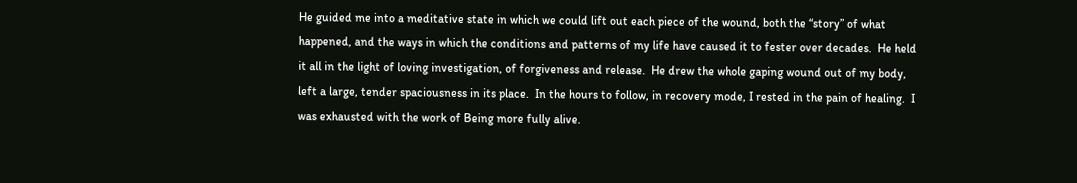He guided me into a meditative state in which we could lift out each piece of the wound, both the “story” of what happened, and the ways in which the conditions and patterns of my life have caused it to fester over decades.  He held it all in the light of loving investigation, of forgiveness and release.  He drew the whole gaping wound out of my body, left a large, tender spaciousness in its place.  In the hours to follow, in recovery mode, I rested in the pain of healing.  I was exhausted with the work of Being more fully alive.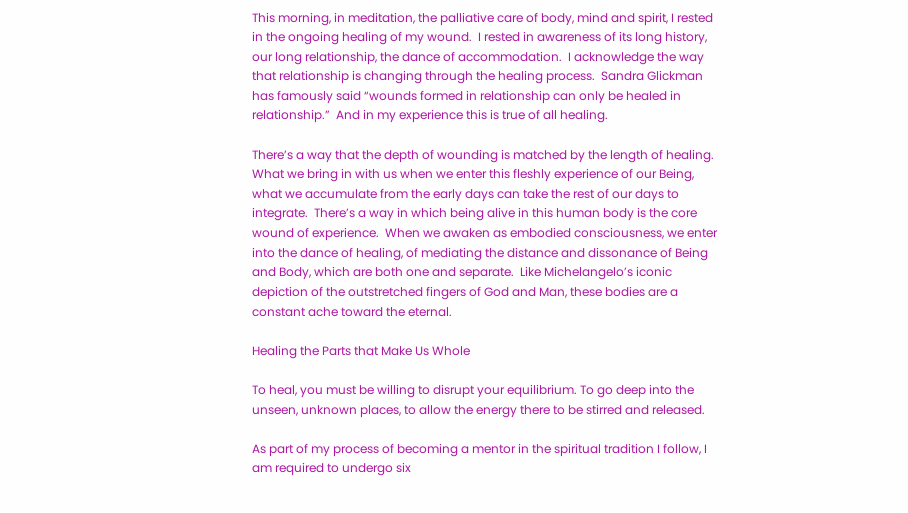This morning, in meditation, the palliative care of body, mind and spirit, I rested in the ongoing healing of my wound.  I rested in awareness of its long history, our long relationship, the dance of accommodation.  I acknowledge the way that relationship is changing through the healing process.  Sandra Glickman has famously said “wounds formed in relationship can only be healed in relationship.”  And in my experience this is true of all healing.

There’s a way that the depth of wounding is matched by the length of healing.  What we bring in with us when we enter this fleshly experience of our Being, what we accumulate from the early days can take the rest of our days to integrate.  There’s a way in which being alive in this human body is the core wound of experience.  When we awaken as embodied consciousness, we enter into the dance of healing, of mediating the distance and dissonance of Being and Body, which are both one and separate.  Like Michelangelo’s iconic depiction of the outstretched fingers of God and Man, these bodies are a constant ache toward the eternal.

Healing the Parts that Make Us Whole

To heal, you must be willing to disrupt your equilibrium. To go deep into the unseen, unknown places, to allow the energy there to be stirred and released.

As part of my process of becoming a mentor in the spiritual tradition I follow, I am required to undergo six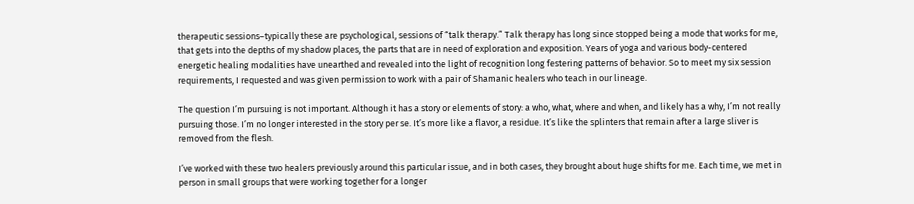therapeutic sessions–typically these are psychological, sessions of “talk therapy.” Talk therapy has long since stopped being a mode that works for me, that gets into the depths of my shadow places, the parts that are in need of exploration and exposition. Years of yoga and various body-centered energetic healing modalities have unearthed and revealed into the light of recognition long festering patterns of behavior. So to meet my six session requirements, I requested and was given permission to work with a pair of Shamanic healers who teach in our lineage.

The question I’m pursuing is not important. Although it has a story or elements of story: a who, what, where and when, and likely has a why, I’m not really pursuing those. I’m no longer interested in the story per se. It’s more like a flavor, a residue. It’s like the splinters that remain after a large sliver is removed from the flesh.

I’ve worked with these two healers previously around this particular issue, and in both cases, they brought about huge shifts for me. Each time, we met in person in small groups that were working together for a longer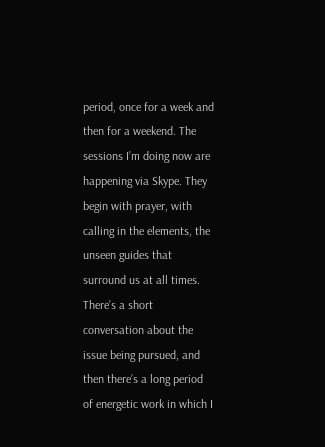period, once for a week and then for a weekend. The sessions I’m doing now are happening via Skype. They begin with prayer, with calling in the elements, the unseen guides that surround us at all times. There’s a short conversation about the issue being pursued, and then there’s a long period of energetic work in which I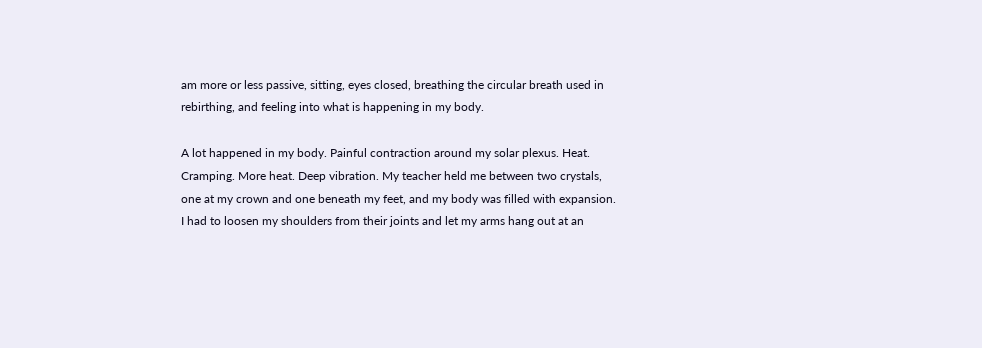am more or less passive, sitting, eyes closed, breathing the circular breath used in rebirthing, and feeling into what is happening in my body.

A lot happened in my body. Painful contraction around my solar plexus. Heat. Cramping. More heat. Deep vibration. My teacher held me between two crystals, one at my crown and one beneath my feet, and my body was filled with expansion. I had to loosen my shoulders from their joints and let my arms hang out at an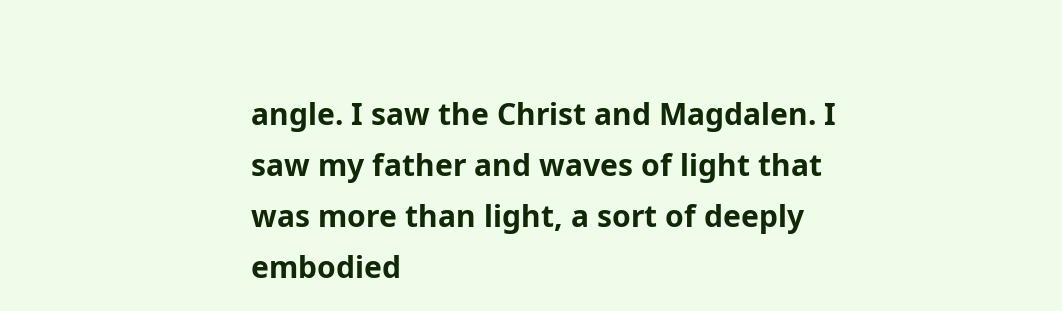angle. I saw the Christ and Magdalen. I saw my father and waves of light that was more than light, a sort of deeply embodied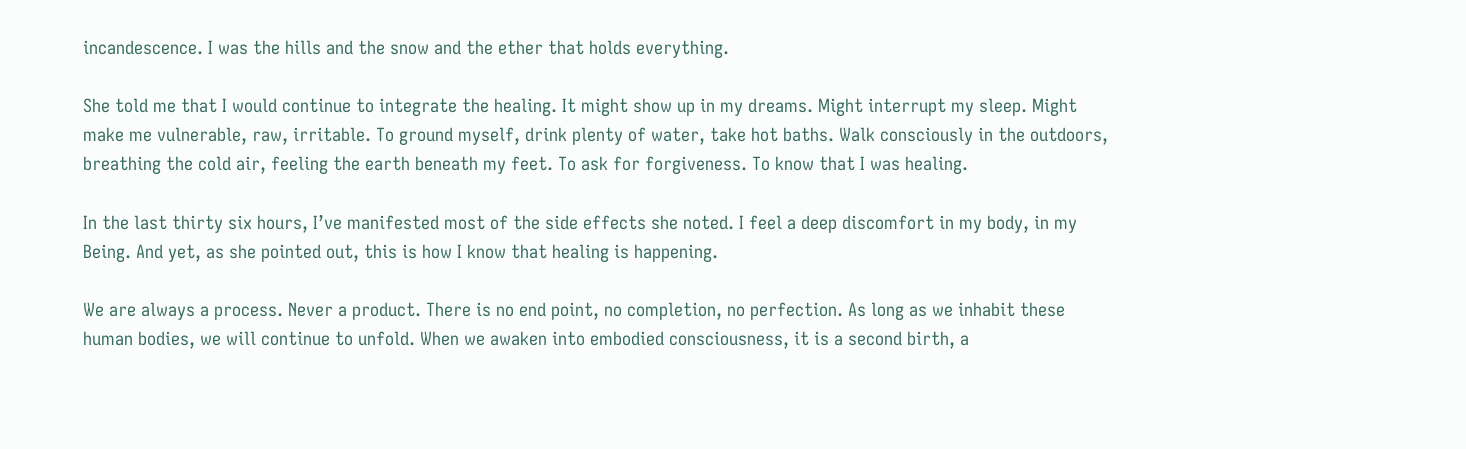incandescence. I was the hills and the snow and the ether that holds everything.

She told me that I would continue to integrate the healing. It might show up in my dreams. Might interrupt my sleep. Might make me vulnerable, raw, irritable. To ground myself, drink plenty of water, take hot baths. Walk consciously in the outdoors, breathing the cold air, feeling the earth beneath my feet. To ask for forgiveness. To know that I was healing.

In the last thirty six hours, I’ve manifested most of the side effects she noted. I feel a deep discomfort in my body, in my Being. And yet, as she pointed out, this is how I know that healing is happening.

We are always a process. Never a product. There is no end point, no completion, no perfection. As long as we inhabit these human bodies, we will continue to unfold. When we awaken into embodied consciousness, it is a second birth, a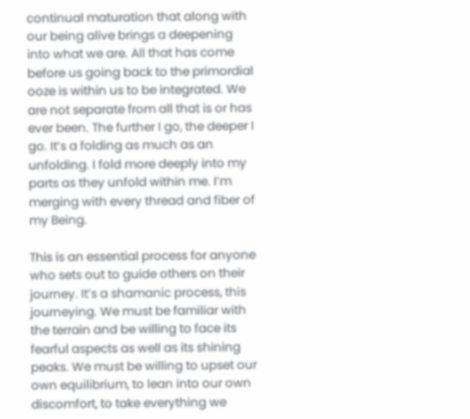continual maturation that along with our being alive brings a deepening into what we are. All that has come before us going back to the primordial ooze is within us to be integrated. We are not separate from all that is or has ever been. The further I go, the deeper I go. It’s a folding as much as an unfolding. I fold more deeply into my parts as they unfold within me. I’m merging with every thread and fiber of my Being.

This is an essential process for anyone who sets out to guide others on their journey. It’s a shamanic process, this journeying. We must be familiar with the terrain and be willing to face its fearful aspects as well as its shining peaks. We must be willing to upset our own equilibrium, to lean into our own discomfort, to take everything we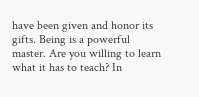have been given and honor its gifts. Being is a powerful master. Are you willing to learn what it has to teach? In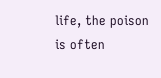life, the poison is often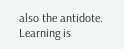also the antidote. Learning is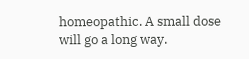homeopathic. A small dose will go a long way.